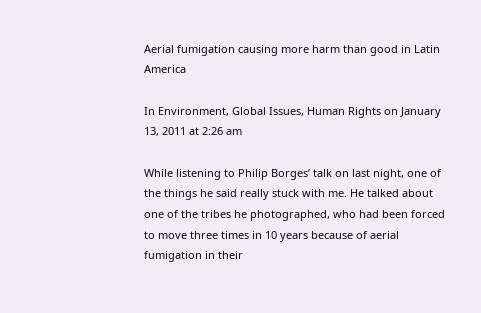Aerial fumigation causing more harm than good in Latin America

In Environment, Global Issues, Human Rights on January 13, 2011 at 2:26 am

While listening to Philip Borges’ talk on last night, one of the things he said really stuck with me. He talked about one of the tribes he photographed, who had been forced to move three times in 10 years because of aerial fumigation in their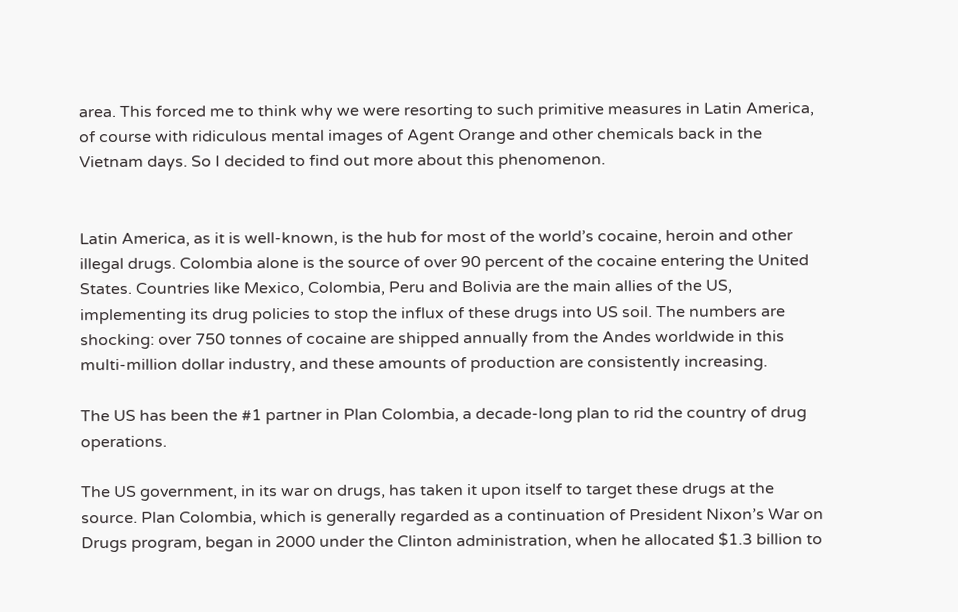area. This forced me to think why we were resorting to such primitive measures in Latin America, of course with ridiculous mental images of Agent Orange and other chemicals back in the Vietnam days. So I decided to find out more about this phenomenon.


Latin America, as it is well-known, is the hub for most of the world’s cocaine, heroin and other illegal drugs. Colombia alone is the source of over 90 percent of the cocaine entering the United States. Countries like Mexico, Colombia, Peru and Bolivia are the main allies of the US, implementing its drug policies to stop the influx of these drugs into US soil. The numbers are shocking: over 750 tonnes of cocaine are shipped annually from the Andes worldwide in this multi-million dollar industry, and these amounts of production are consistently increasing.

The US has been the #1 partner in Plan Colombia, a decade-long plan to rid the country of drug operations.

The US government, in its war on drugs, has taken it upon itself to target these drugs at the source. Plan Colombia, which is generally regarded as a continuation of President Nixon’s War on Drugs program, began in 2000 under the Clinton administration, when he allocated $1.3 billion to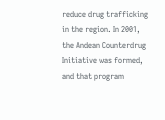reduce drug trafficking in the region. In 2001, the Andean Counterdrug Initiative was formed, and that program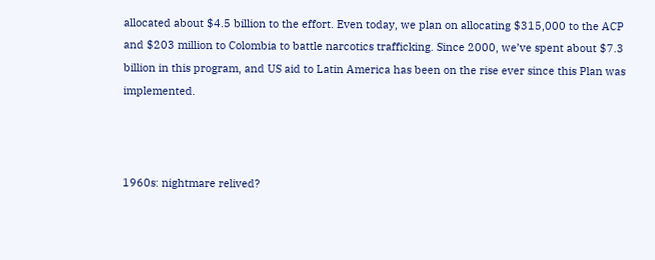allocated about $4.5 billion to the effort. Even today, we plan on allocating $315,000 to the ACP and $203 million to Colombia to battle narcotics trafficking. Since 2000, we’ve spent about $7.3 billion in this program, and US aid to Latin America has been on the rise ever since this Plan was implemented.



1960s: nightmare relived?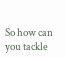So how can you tackle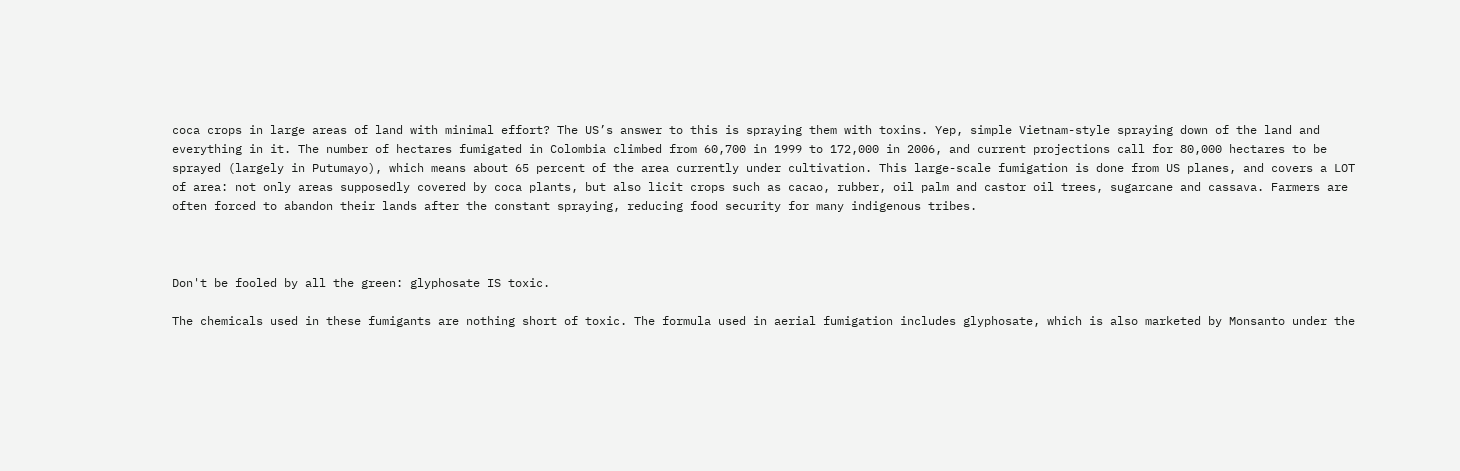coca crops in large areas of land with minimal effort? The US’s answer to this is spraying them with toxins. Yep, simple Vietnam-style spraying down of the land and everything in it. The number of hectares fumigated in Colombia climbed from 60,700 in 1999 to 172,000 in 2006, and current projections call for 80,000 hectares to be sprayed (largely in Putumayo), which means about 65 percent of the area currently under cultivation. This large-scale fumigation is done from US planes, and covers a LOT of area: not only areas supposedly covered by coca plants, but also licit crops such as cacao, rubber, oil palm and castor oil trees, sugarcane and cassava. Farmers are often forced to abandon their lands after the constant spraying, reducing food security for many indigenous tribes.



Don't be fooled by all the green: glyphosate IS toxic.

The chemicals used in these fumigants are nothing short of toxic. The formula used in aerial fumigation includes glyphosate, which is also marketed by Monsanto under the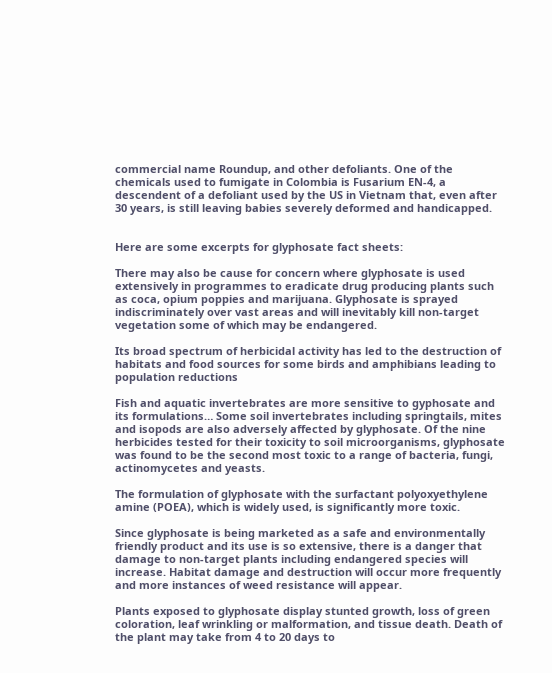commercial name Roundup, and other defoliants. One of the chemicals used to fumigate in Colombia is Fusarium EN-4, a descendent of a defoliant used by the US in Vietnam that, even after 30 years, is still leaving babies severely deformed and handicapped.


Here are some excerpts for glyphosate fact sheets:

There may also be cause for concern where glyphosate is used extensively in programmes to eradicate drug producing plants such as coca, opium poppies and marijuana. Glyphosate is sprayed indiscriminately over vast areas and will inevitably kill non-target vegetation some of which may be endangered.

Its broad spectrum of herbicidal activity has led to the destruction of habitats and food sources for some birds and amphibians leading to population reductions

Fish and aquatic invertebrates are more sensitive to gyphosate and its formulations… Some soil invertebrates including springtails, mites and isopods are also adversely affected by glyphosate. Of the nine herbicides tested for their toxicity to soil microorganisms, glyphosate was found to be the second most toxic to a range of bacteria, fungi, actinomycetes and yeasts.

The formulation of glyphosate with the surfactant polyoxyethylene amine (POEA), which is widely used, is significantly more toxic.

Since glyphosate is being marketed as a safe and environmentally friendly product and its use is so extensive, there is a danger that damage to non-target plants including endangered species will increase. Habitat damage and destruction will occur more frequently and more instances of weed resistance will appear.

Plants exposed to glyphosate display stunted growth, loss of green coloration, leaf wrinkling or malformation, and tissue death. Death of the plant may take from 4 to 20 days to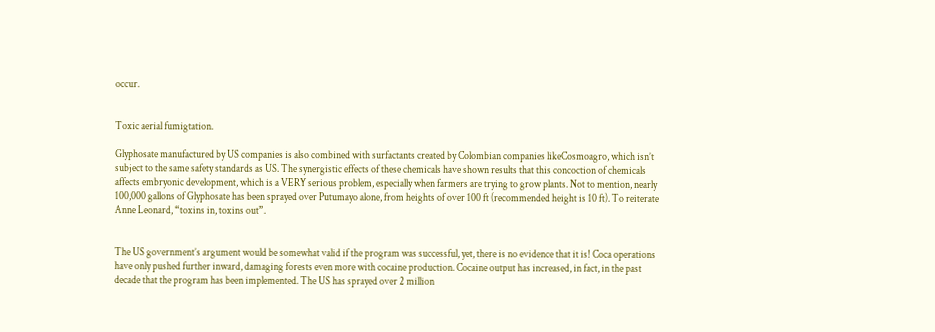occur.


Toxic aerial fumigtation.

Glyphosate manufactured by US companies is also combined with surfactants created by Colombian companies likeCosmoagro, which isn’t subject to the same safety standards as US. The synergistic effects of these chemicals have shown results that this concoction of chemicals affects embryonic development, which is a VERY serious problem, especially when farmers are trying to grow plants. Not to mention, nearly 100,000 gallons of Glyphosate has been sprayed over Putumayo alone, from heights of over 100 ft (recommended height is 10 ft). To reiterate Anne Leonard, “toxins in, toxins out”.


The US government’s argument would be somewhat valid if the program was successful, yet, there is no evidence that it is! Coca operations have only pushed further inward, damaging forests even more with cocaine production. Cocaine output has increased, in fact, in the past decade that the program has been implemented. The US has sprayed over 2 million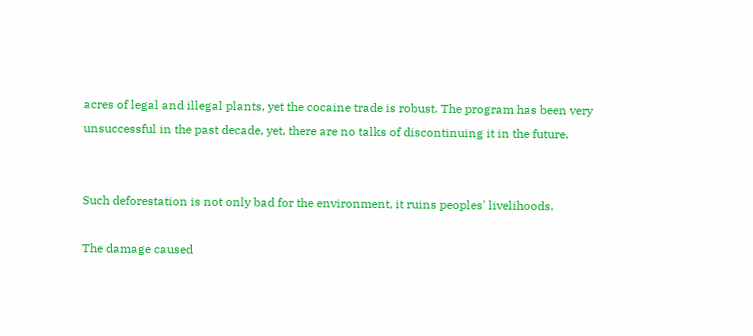acres of legal and illegal plants, yet the cocaine trade is robust. The program has been very unsuccessful in the past decade, yet, there are no talks of discontinuing it in the future.


Such deforestation is not only bad for the environment, it ruins peoples' livelihoods.

The damage caused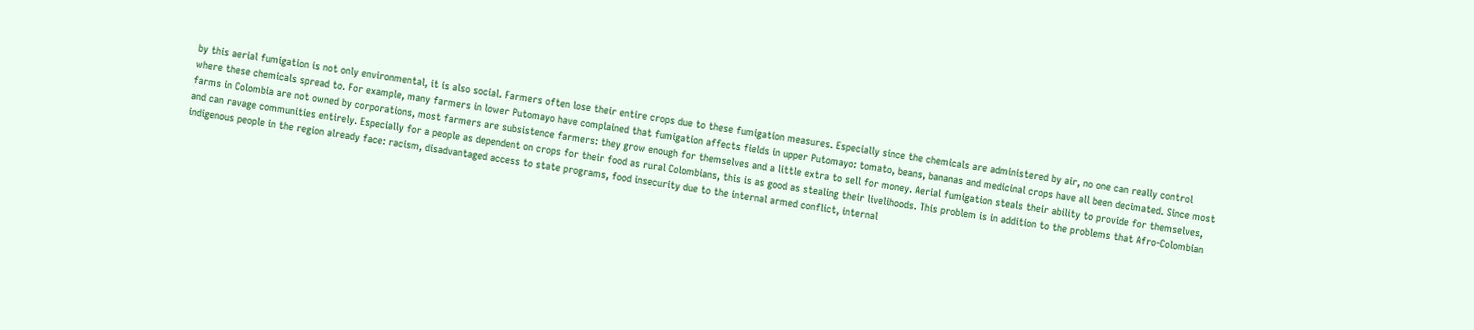by this aerial fumigation is not only environmental, it is also social. Farmers often lose their entire crops due to these fumigation measures. Especially since the chemicals are administered by air, no one can really control where these chemicals spread to. For example, many farmers in lower Putomayo have complained that fumigation affects fields in upper Putomayo: tomato, beans, bananas and medicinal crops have all been decimated. Since most farms in Colombia are not owned by corporations, most farmers are subsistence farmers: they grow enough for themselves and a little extra to sell for money. Aerial fumigation steals their ability to provide for themselves, and can ravage communities entirely. Especially for a people as dependent on crops for their food as rural Colombians, this is as good as stealing their livelihoods. This problem is in addition to the problems that Afro-Colombian indigenous people in the region already face: racism, disadvantaged access to state programs, food insecurity due to the internal armed conflict, internal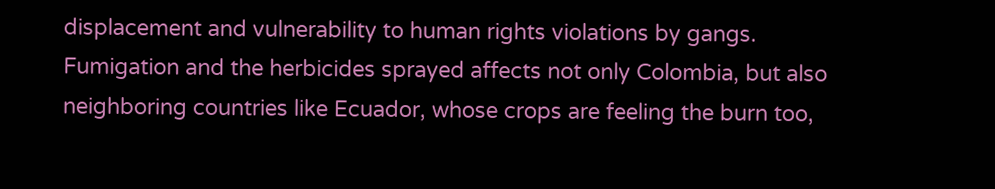displacement and vulnerability to human rights violations by gangs. Fumigation and the herbicides sprayed affects not only Colombia, but also neighboring countries like Ecuador, whose crops are feeling the burn too,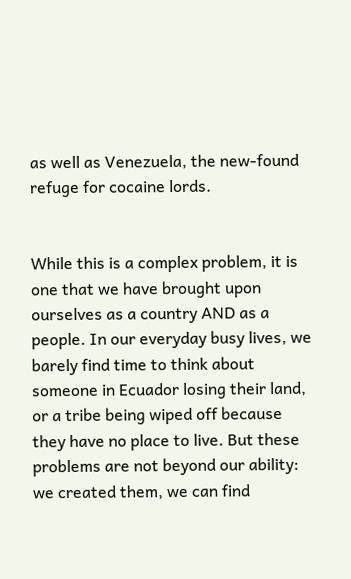as well as Venezuela, the new-found refuge for cocaine lords.


While this is a complex problem, it is one that we have brought upon ourselves as a country AND as a people. In our everyday busy lives, we barely find time to think about someone in Ecuador losing their land, or a tribe being wiped off because they have no place to live. But these problems are not beyond our ability: we created them, we can find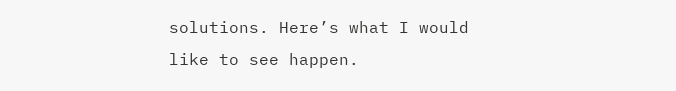solutions. Here’s what I would like to see happen.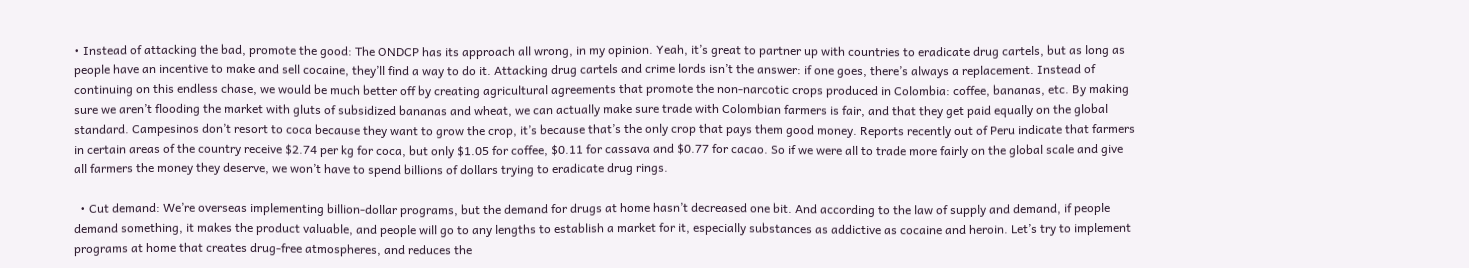• Instead of attacking the bad, promote the good: The ONDCP has its approach all wrong, in my opinion. Yeah, it’s great to partner up with countries to eradicate drug cartels, but as long as people have an incentive to make and sell cocaine, they’ll find a way to do it. Attacking drug cartels and crime lords isn’t the answer: if one goes, there’s always a replacement. Instead of continuing on this endless chase, we would be much better off by creating agricultural agreements that promote the non-narcotic crops produced in Colombia: coffee, bananas, etc. By making sure we aren’t flooding the market with gluts of subsidized bananas and wheat, we can actually make sure trade with Colombian farmers is fair, and that they get paid equally on the global standard. Campesinos don’t resort to coca because they want to grow the crop, it’s because that’s the only crop that pays them good money. Reports recently out of Peru indicate that farmers in certain areas of the country receive $2.74 per kg for coca, but only $1.05 for coffee, $0.11 for cassava and $0.77 for cacao. So if we were all to trade more fairly on the global scale and give all farmers the money they deserve, we won’t have to spend billions of dollars trying to eradicate drug rings.

  • Cut demand: We’re overseas implementing billion-dollar programs, but the demand for drugs at home hasn’t decreased one bit. And according to the law of supply and demand, if people demand something, it makes the product valuable, and people will go to any lengths to establish a market for it, especially substances as addictive as cocaine and heroin. Let’s try to implement programs at home that creates drug-free atmospheres, and reduces the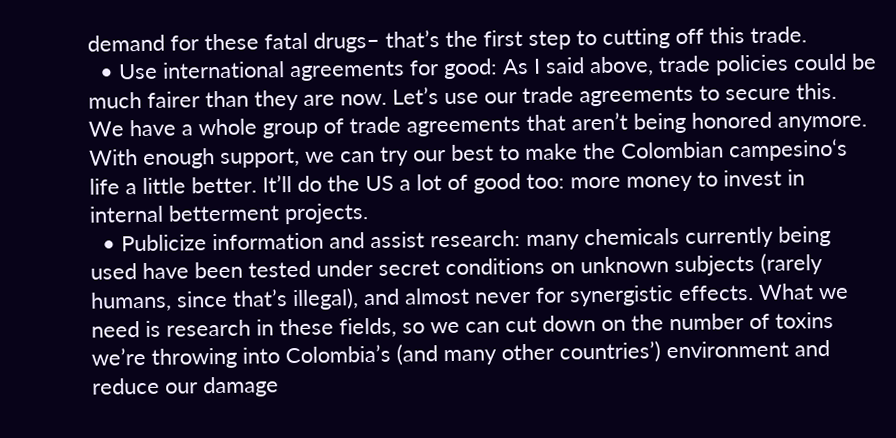demand for these fatal drugs– that’s the first step to cutting off this trade.
  • Use international agreements for good: As I said above, trade policies could be much fairer than they are now. Let’s use our trade agreements to secure this. We have a whole group of trade agreements that aren’t being honored anymore. With enough support, we can try our best to make the Colombian campesino‘s life a little better. It’ll do the US a lot of good too: more money to invest in internal betterment projects.
  • Publicize information and assist research: many chemicals currently being used have been tested under secret conditions on unknown subjects (rarely humans, since that’s illegal), and almost never for synergistic effects. What we need is research in these fields, so we can cut down on the number of toxins we’re throwing into Colombia’s (and many other countries’) environment and reduce our damage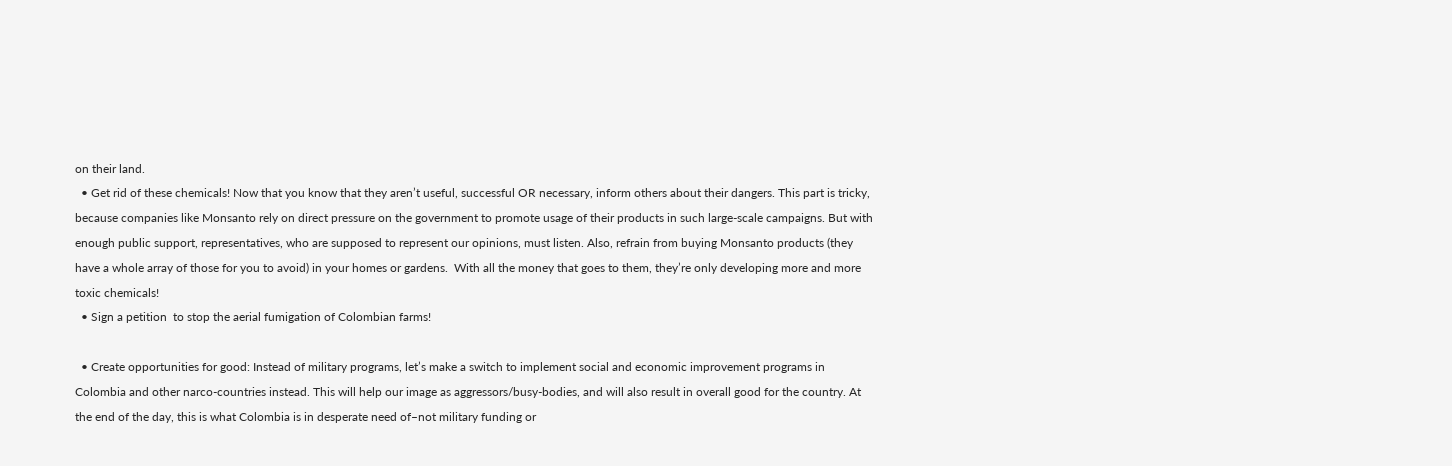on their land.
  • Get rid of these chemicals! Now that you know that they aren’t useful, successful OR necessary, inform others about their dangers. This part is tricky, because companies like Monsanto rely on direct pressure on the government to promote usage of their products in such large-scale campaigns. But with enough public support, representatives, who are supposed to represent our opinions, must listen. Also, refrain from buying Monsanto products (they have a whole array of those for you to avoid) in your homes or gardens.  With all the money that goes to them, they’re only developing more and more toxic chemicals!
  • Sign a petition  to stop the aerial fumigation of Colombian farms!

  • Create opportunities for good: Instead of military programs, let’s make a switch to implement social and economic improvement programs in Colombia and other narco-countries instead. This will help our image as aggressors/busy-bodies, and will also result in overall good for the country. At the end of the day, this is what Colombia is in desperate need of–not military funding or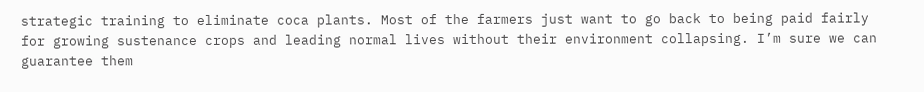strategic training to eliminate coca plants. Most of the farmers just want to go back to being paid fairly for growing sustenance crops and leading normal lives without their environment collapsing. I’m sure we can guarantee them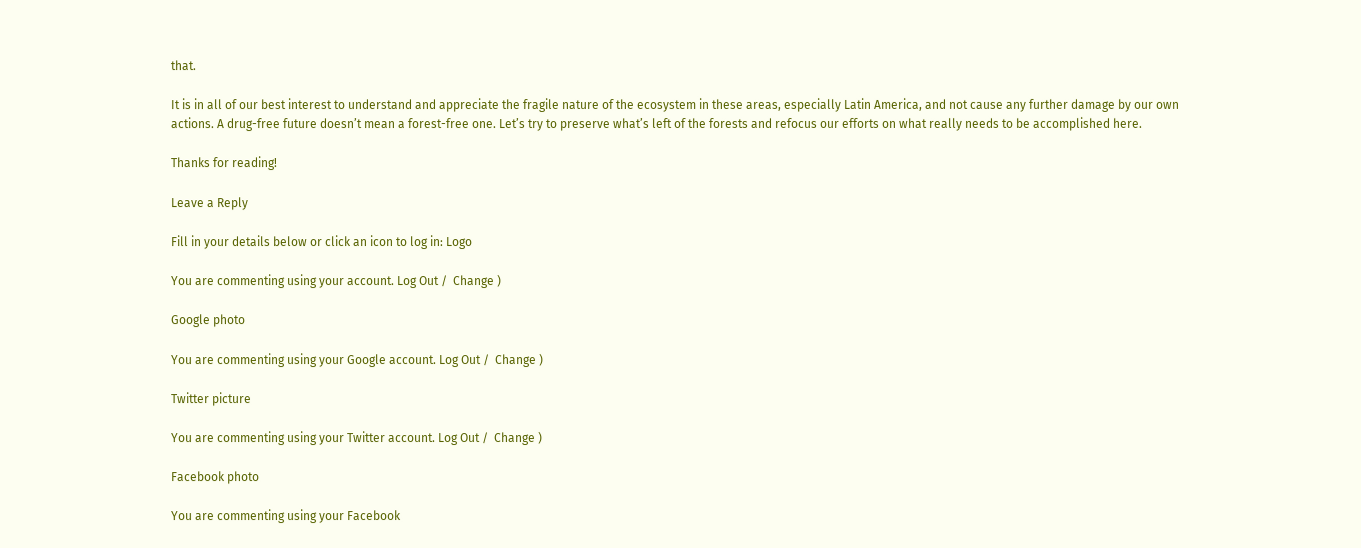that.

It is in all of our best interest to understand and appreciate the fragile nature of the ecosystem in these areas, especially Latin America, and not cause any further damage by our own actions. A drug-free future doesn’t mean a forest-free one. Let’s try to preserve what’s left of the forests and refocus our efforts on what really needs to be accomplished here.

Thanks for reading!

Leave a Reply

Fill in your details below or click an icon to log in: Logo

You are commenting using your account. Log Out /  Change )

Google photo

You are commenting using your Google account. Log Out /  Change )

Twitter picture

You are commenting using your Twitter account. Log Out /  Change )

Facebook photo

You are commenting using your Facebook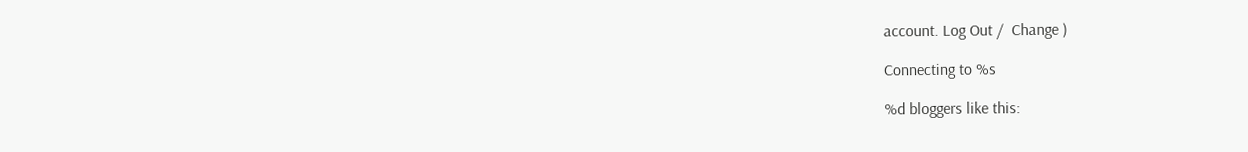account. Log Out /  Change )

Connecting to %s

%d bloggers like this: